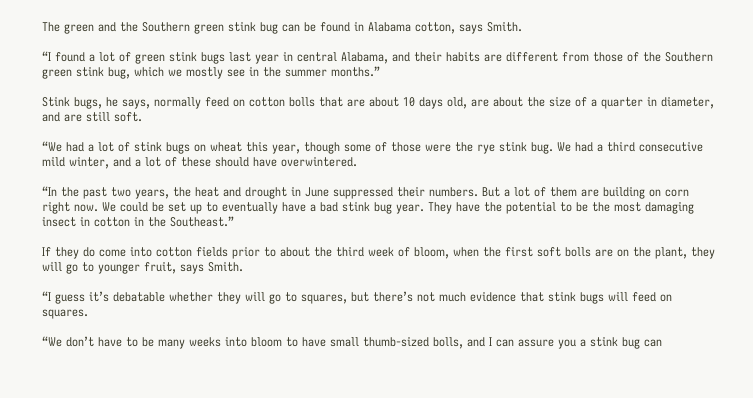The green and the Southern green stink bug can be found in Alabama cotton, says Smith.

“I found a lot of green stink bugs last year in central Alabama, and their habits are different from those of the Southern green stink bug, which we mostly see in the summer months.”

Stink bugs, he says, normally feed on cotton bolls that are about 10 days old, are about the size of a quarter in diameter, and are still soft.

“We had a lot of stink bugs on wheat this year, though some of those were the rye stink bug. We had a third consecutive mild winter, and a lot of these should have overwintered.

“In the past two years, the heat and drought in June suppressed their numbers. But a lot of them are building on corn right now. We could be set up to eventually have a bad stink bug year. They have the potential to be the most damaging insect in cotton in the Southeast.”

If they do come into cotton fields prior to about the third week of bloom, when the first soft bolls are on the plant, they will go to younger fruit, says Smith.

“I guess it’s debatable whether they will go to squares, but there’s not much evidence that stink bugs will feed on squares.

“We don’t have to be many weeks into bloom to have small thumb-sized bolls, and I can assure you a stink bug can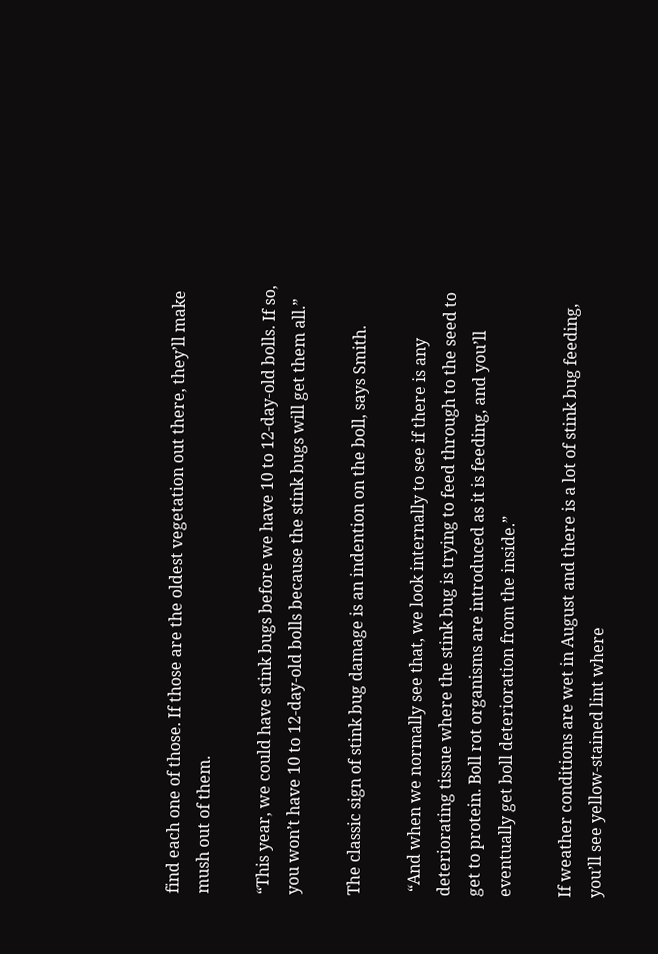find each one of those. If those are the oldest vegetation out there, they’ll make mush out of them.

“This year, we could have stink bugs before we have 10 to 12-day-old bolls. If so, you won’t have 10 to 12-day-old bolls because the stink bugs will get them all.”

The classic sign of stink bug damage is an indention on the boll, says Smith.

 “And when we normally see that, we look internally to see if there is any deteriorating tissue where the stink bug is trying to feed through to the seed to get to protein. Boll rot organisms are introduced as it is feeding, and you’ll eventually get boll deterioration from the inside.”

If weather conditions are wet in August and there is a lot of stink bug feeding, you’ll see yellow-stained lint where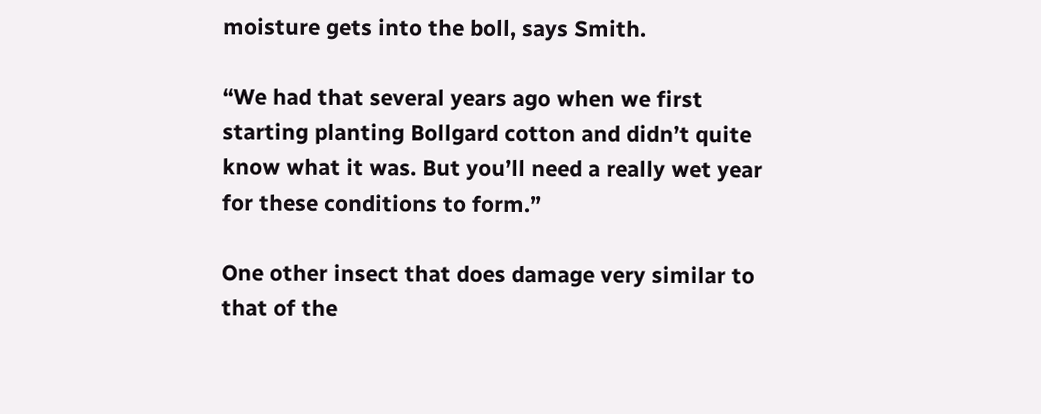moisture gets into the boll, says Smith.

“We had that several years ago when we first starting planting Bollgard cotton and didn’t quite know what it was. But you’ll need a really wet year for these conditions to form.”

One other insect that does damage very similar to that of the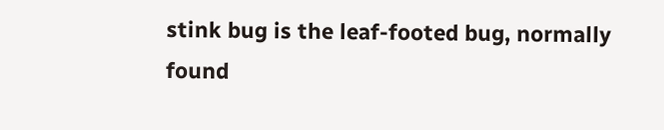stink bug is the leaf-footed bug, normally found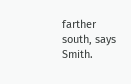farther south, says Smith.